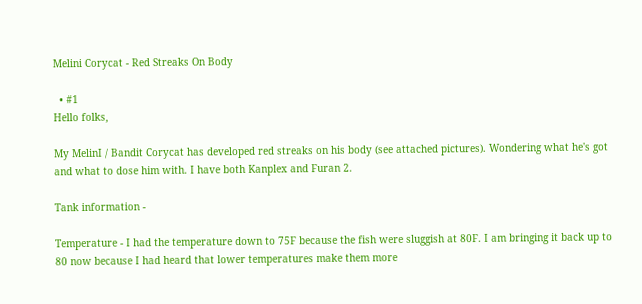Melini Corycat - Red Streaks On Body

  • #1
Hello folks,

My MelinI / Bandit Corycat has developed red streaks on his body (see attached pictures). Wondering what he's got and what to dose him with. I have both Kanplex and Furan 2.

Tank information -

Temperature - I had the temperature down to 75F because the fish were sluggish at 80F. I am bringing it back up to 80 now because I had heard that lower temperatures make them more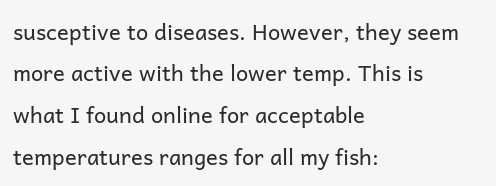susceptive to diseases. However, they seem more active with the lower temp. This is what I found online for acceptable temperatures ranges for all my fish: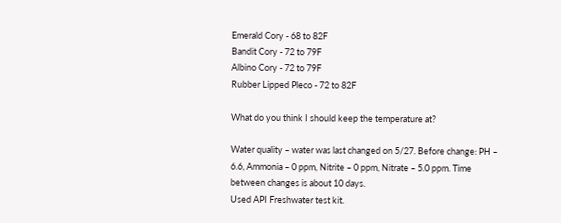Emerald Cory - 68 to 82F
Bandit Cory - 72 to 79F
Albino Cory - 72 to 79F
Rubber Lipped Pleco - 72 to 82F

What do you think I should keep the temperature at?

Water quality – water was last changed on 5/27. Before change: PH – 6.6, Ammonia – 0 ppm, Nitrite – 0 ppm, Nitrate – 5.0 ppm. Time between changes is about 10 days.
Used API Freshwater test kit.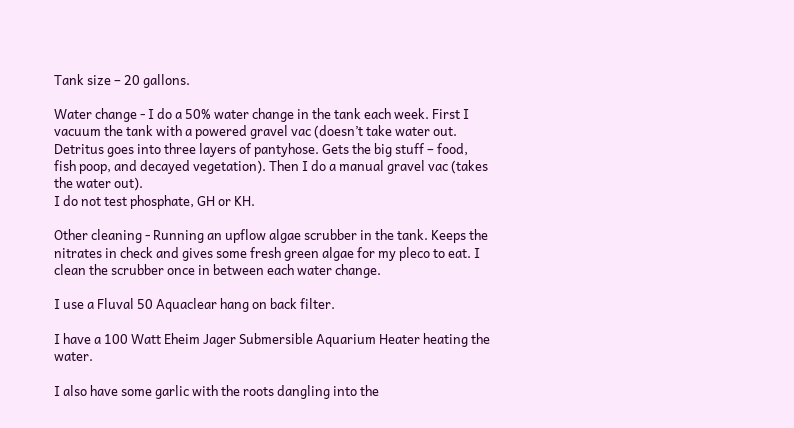Tank size – 20 gallons.

Water change - I do a 50% water change in the tank each week. First I vacuum the tank with a powered gravel vac (doesn’t take water out. Detritus goes into three layers of pantyhose. Gets the big stuff – food, fish poop, and decayed vegetation). Then I do a manual gravel vac (takes the water out).
I do not test phosphate, GH or KH.

Other cleaning - Running an upflow algae scrubber in the tank. Keeps the nitrates in check and gives some fresh green algae for my pleco to eat. I clean the scrubber once in between each water change.

I use a Fluval 50 Aquaclear hang on back filter.

I have a 100 Watt Eheim Jager Submersible Aquarium Heater heating the water.

I also have some garlic with the roots dangling into the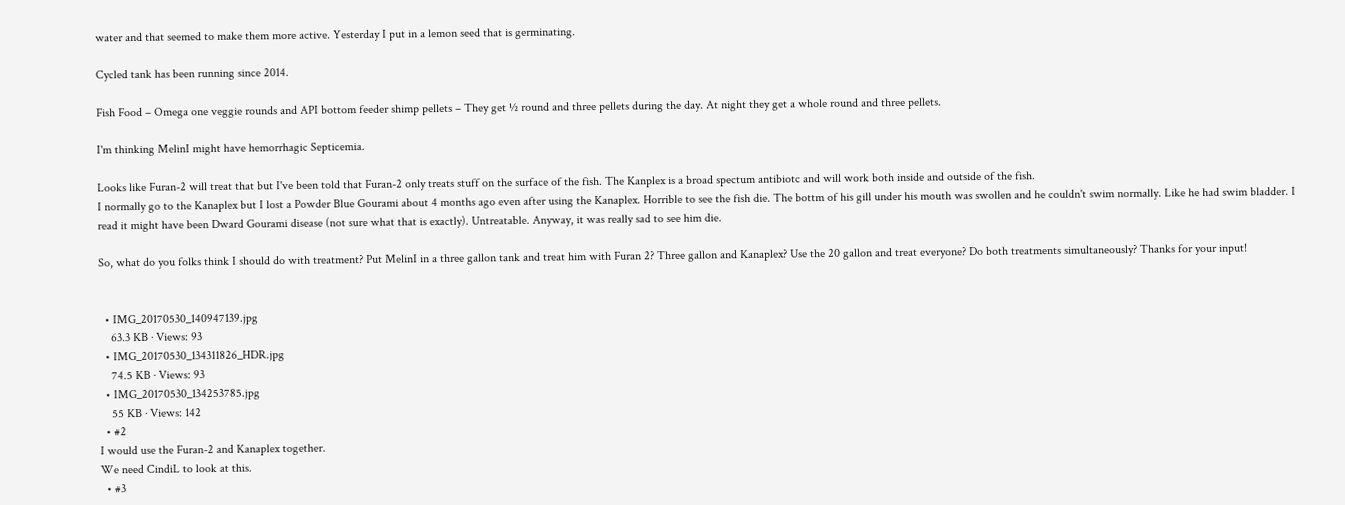water and that seemed to make them more active. Yesterday I put in a lemon seed that is germinating.

Cycled tank has been running since 2014.

Fish Food – Omega one veggie rounds and API bottom feeder shimp pellets – They get ½ round and three pellets during the day. At night they get a whole round and three pellets.

I'm thinking MelinI might have hemorrhagic Septicemia.

Looks like Furan-2 will treat that but I've been told that Furan-2 only treats stuff on the surface of the fish. The Kanplex is a broad spectum antibiotc and will work both inside and outside of the fish.
I normally go to the Kanaplex but I lost a Powder Blue Gourami about 4 months ago even after using the Kanaplex. Horrible to see the fish die. The bottm of his gill under his mouth was swollen and he couldn't swim normally. Like he had swim bladder. I read it might have been Dward Gourami disease (not sure what that is exactly). Untreatable. Anyway, it was really sad to see him die.

So, what do you folks think I should do with treatment? Put MelinI in a three gallon tank and treat him with Furan 2? Three gallon and Kanaplex? Use the 20 gallon and treat everyone? Do both treatments simultaneously? Thanks for your input!


  • IMG_20170530_140947139.jpg
    63.3 KB · Views: 93
  • IMG_20170530_134311826_HDR.jpg
    74.5 KB · Views: 93
  • IMG_20170530_134253785.jpg
    55 KB · Views: 142
  • #2
I would use the Furan-2 and Kanaplex together.
We need CindiL to look at this.
  • #3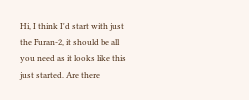Hi, I think I'd start with just the Furan-2, it should be all you need as it looks like this just started. Are there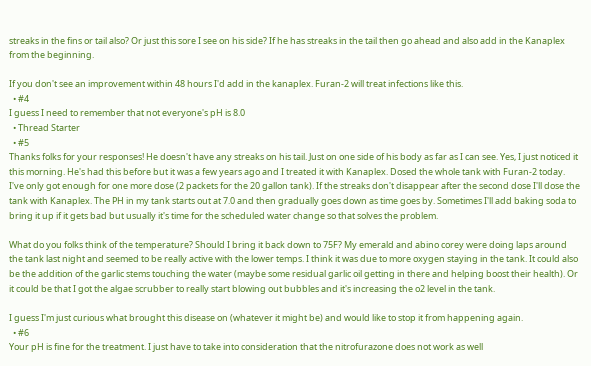streaks in the fins or tail also? Or just this sore I see on his side? If he has streaks in the tail then go ahead and also add in the Kanaplex from the beginning.

If you don't see an improvement within 48 hours I'd add in the kanaplex. Furan-2 will treat infections like this.
  • #4
I guess I need to remember that not everyone's pH is 8.0
  • Thread Starter
  • #5
Thanks folks for your responses! He doesn't have any streaks on his tail. Just on one side of his body as far as I can see. Yes, I just noticed it this morning. He's had this before but it was a few years ago and I treated it with Kanaplex. Dosed the whole tank with Furan-2 today. I've only got enough for one more dose (2 packets for the 20 gallon tank). If the streaks don't disappear after the second dose I'll dose the tank with Kanaplex. The PH in my tank starts out at 7.0 and then gradually goes down as time goes by. Sometimes I'll add baking soda to bring it up if it gets bad but usually it's time for the scheduled water change so that solves the problem.

What do you folks think of the temperature? Should I bring it back down to 75F? My emerald and abino corey were doing laps around the tank last night and seemed to be really active with the lower temps. I think it was due to more oxygen staying in the tank. It could also be the addition of the garlic stems touching the water (maybe some residual garlic oil getting in there and helping boost their health). Or it could be that I got the algae scrubber to really start blowing out bubbles and it's increasing the o2 level in the tank.

I guess I'm just curious what brought this disease on (whatever it might be) and would like to stop it from happening again.
  • #6
Your pH is fine for the treatment. I just have to take into consideration that the nitrofurazone does not work as well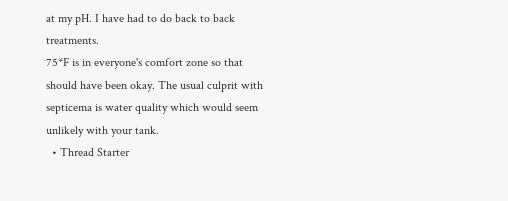at my pH. I have had to do back to back treatments.
75*F is in everyone's comfort zone so that should have been okay. The usual culprit with septicema is water quality which would seem unlikely with your tank.
  • Thread Starter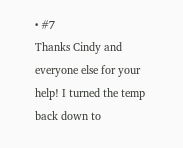• #7
Thanks Cindy and everyone else for your help! I turned the temp back down to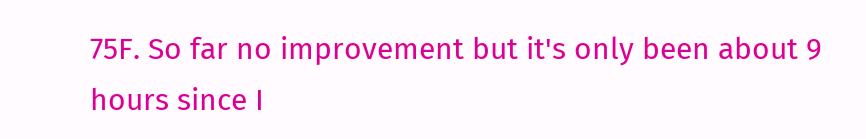75F. So far no improvement but it's only been about 9 hours since I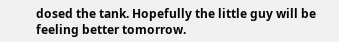dosed the tank. Hopefully the little guy will be feeling better tomorrow.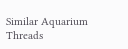Similar Aquarium Threads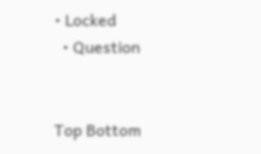• Locked
  • Question


Top Bottom